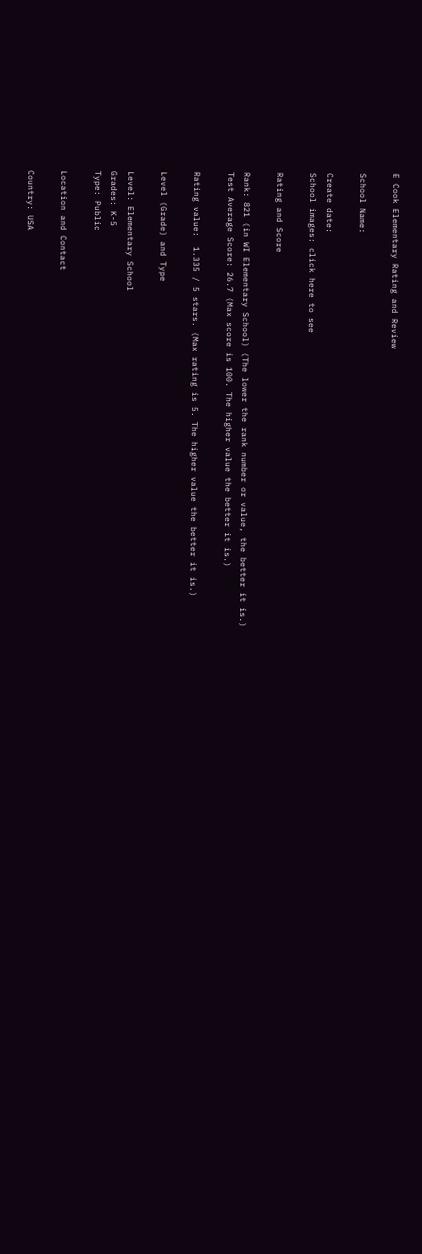E Cook Elementary Rating and Review

School Name:

Create date:
School images: click here to see

Rating and Score

Rank: 821 (in WI Elementary School) (The lower the rank number or value, the better it is.)
Test Average Score: 26.7 (Max score is 100. The higher value the better it is.)

Rating value:  1.335 / 5 stars. (Max rating is 5. The higher value the better it is.)

Level (Grade) and Type

Level: Elementary School
Grades: K-5
Type: Public

Location and Contact

Country: USA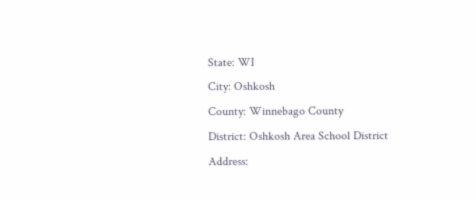State: WI
City: Oshkosh
County: Winnebago County
District: Oshkosh Area School District
Address: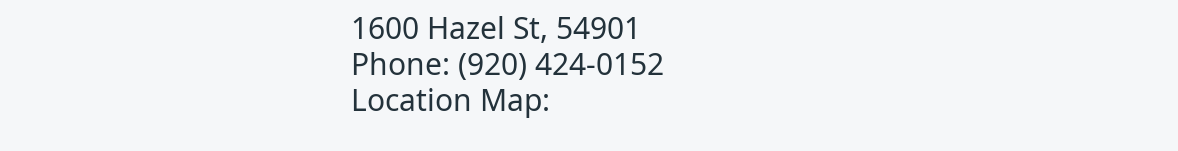1600 Hazel St, 54901
Phone: (920) 424-0152
Location Map: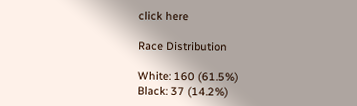click here

Race Distribution

White: 160 (61.5%)
Black: 37 (14.2%)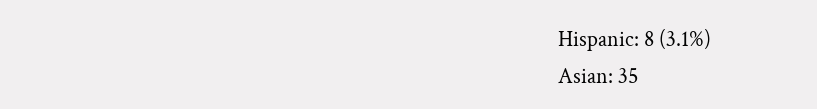Hispanic: 8 (3.1%)
Asian: 35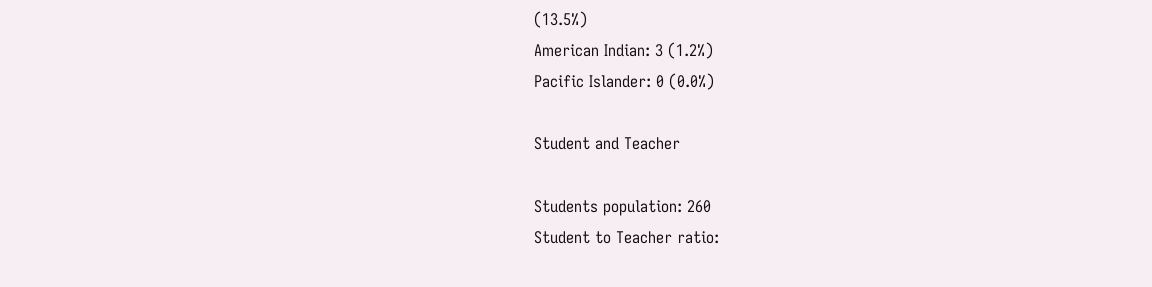(13.5%)
American Indian: 3 (1.2%)
Pacific Islander: 0 (0.0%)

Student and Teacher

Students population: 260
Student to Teacher ratio: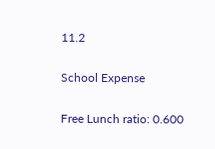11.2

School Expense

Free Lunch ratio: 0.600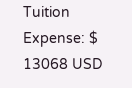Tuition Expense: $ 13068 USD